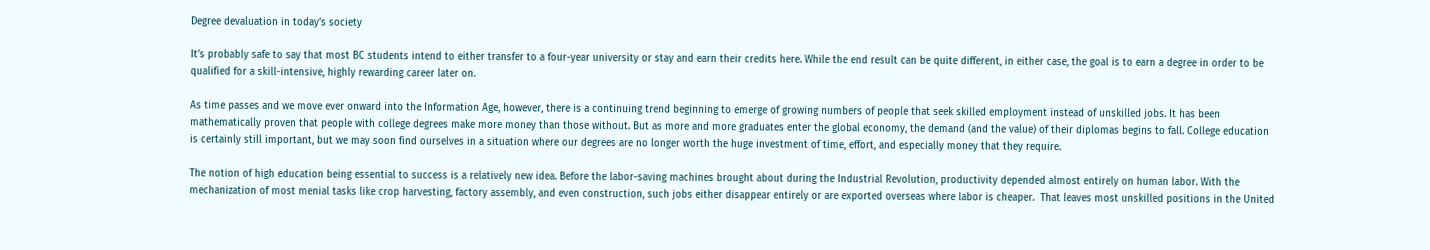Degree devaluation in today’s society

It’s probably safe to say that most BC students intend to either transfer to a four-year university or stay and earn their credits here. While the end result can be quite different, in either case, the goal is to earn a degree in order to be qualified for a skill-intensive, highly rewarding career later on.

As time passes and we move ever onward into the Information Age, however, there is a continuing trend beginning to emerge of growing numbers of people that seek skilled employment instead of unskilled jobs. It has been mathematically proven that people with college degrees make more money than those without. But as more and more graduates enter the global economy, the demand (and the value) of their diplomas begins to fall. College education is certainly still important, but we may soon find ourselves in a situation where our degrees are no longer worth the huge investment of time, effort, and especially money that they require.

The notion of high education being essential to success is a relatively new idea. Before the labor-saving machines brought about during the Industrial Revolution, productivity depended almost entirely on human labor. With the mechanization of most menial tasks like crop harvesting, factory assembly, and even construction, such jobs either disappear entirely or are exported overseas where labor is cheaper.  That leaves most unskilled positions in the United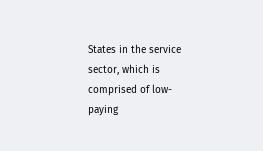States in the service sector, which is comprised of low-paying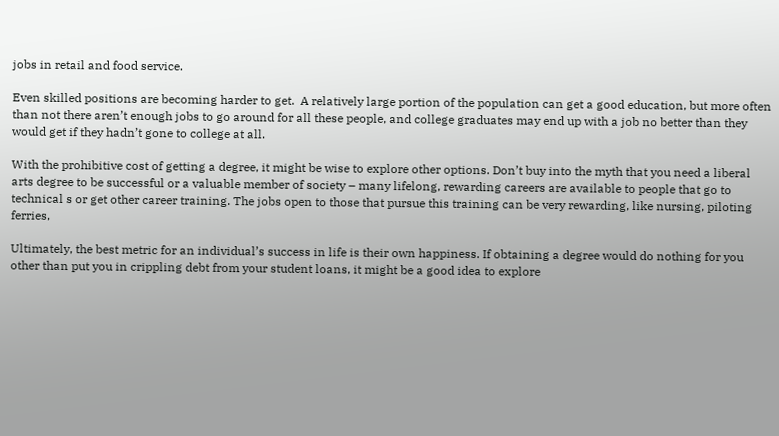jobs in retail and food service.

Even skilled positions are becoming harder to get.  A relatively large portion of the population can get a good education, but more often than not there aren’t enough jobs to go around for all these people, and college graduates may end up with a job no better than they would get if they hadn’t gone to college at all.

With the prohibitive cost of getting a degree, it might be wise to explore other options. Don’t buy into the myth that you need a liberal arts degree to be successful or a valuable member of society – many lifelong, rewarding careers are available to people that go to technical s or get other career training. The jobs open to those that pursue this training can be very rewarding, like nursing, piloting ferries,

Ultimately, the best metric for an individual’s success in life is their own happiness. If obtaining a degree would do nothing for you other than put you in crippling debt from your student loans, it might be a good idea to explore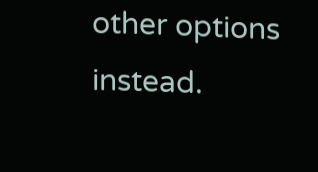other options instead.